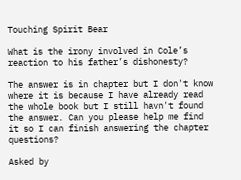Touching Spirit Bear

What is the irony involved in Cole’s reaction to his father’s dishonesty?

The answer is in chapter but I don't know where it is because I have already read the whole book but I still havn't found the answer. Can you please help me find it so I can finish answering the chapter questions?

Asked by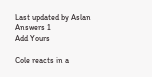Last updated by Aslan
Answers 1
Add Yours

Cole reacts in a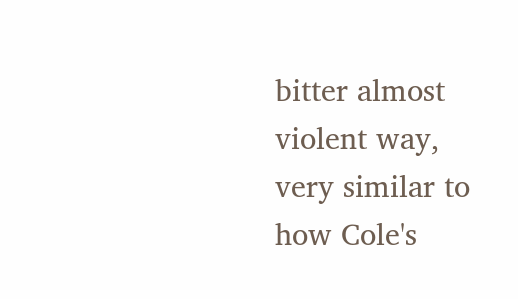bitter almost violent way, very similar to how Cole's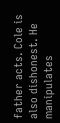father acts. Cole is also dishonest. He manipulates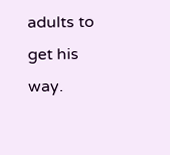adults to get his way.